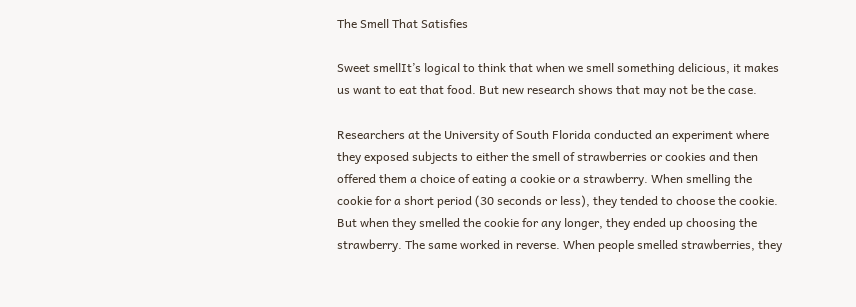The Smell That Satisfies

Sweet smellIt’s logical to think that when we smell something delicious, it makes us want to eat that food. But new research shows that may not be the case.

Researchers at the University of South Florida conducted an experiment where they exposed subjects to either the smell of strawberries or cookies and then offered them a choice of eating a cookie or a strawberry. When smelling the cookie for a short period (30 seconds or less), they tended to choose the cookie. But when they smelled the cookie for any longer, they ended up choosing the strawberry. The same worked in reverse. When people smelled strawberries, they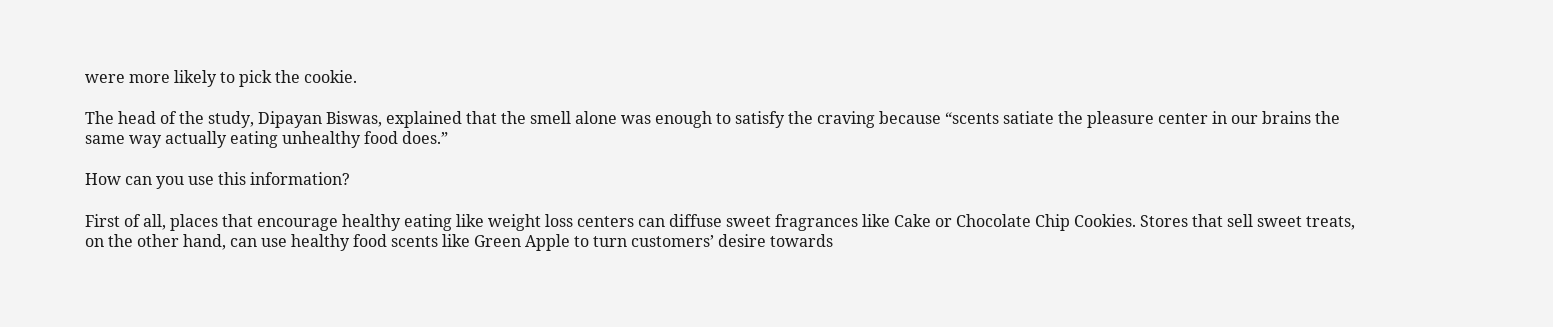were more likely to pick the cookie.

The head of the study, Dipayan Biswas, explained that the smell alone was enough to satisfy the craving because “scents satiate the pleasure center in our brains the same way actually eating unhealthy food does.”

How can you use this information?

First of all, places that encourage healthy eating like weight loss centers can diffuse sweet fragrances like Cake or Chocolate Chip Cookies. Stores that sell sweet treats, on the other hand, can use healthy food scents like Green Apple to turn customers’ desire towards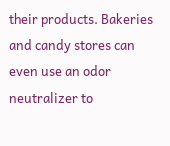their products. Bakeries and candy stores can even use an odor neutralizer to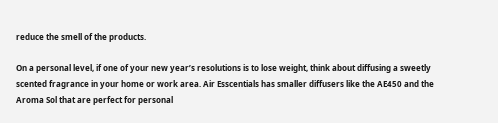reduce the smell of the products.

On a personal level, if one of your new year’s resolutions is to lose weight, think about diffusing a sweetly scented fragrance in your home or work area. Air Esscentials has smaller diffusers like the AE450 and the Aroma Sol that are perfect for personal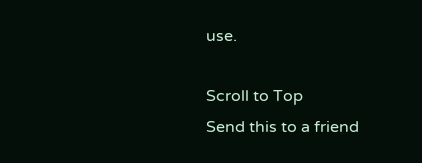use.

Scroll to Top
Send this to a friend